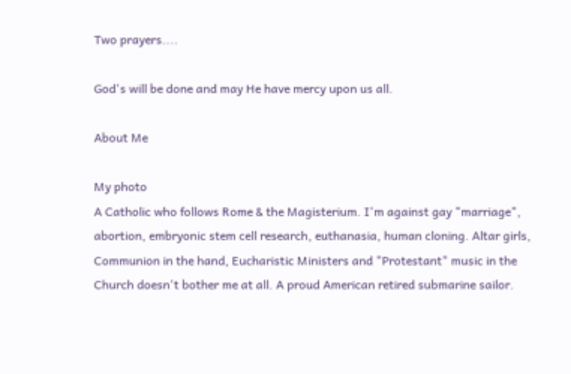Two prayers....

God's will be done and may He have mercy upon us all.

About Me

My photo
A Catholic who follows Rome & the Magisterium. I'm against gay "marriage", abortion, embryonic stem cell research, euthanasia, human cloning. Altar girls, Communion in the hand, Eucharistic Ministers and "Protestant" music in the Church doesn't bother me at all. A proud American retired submarine sailor.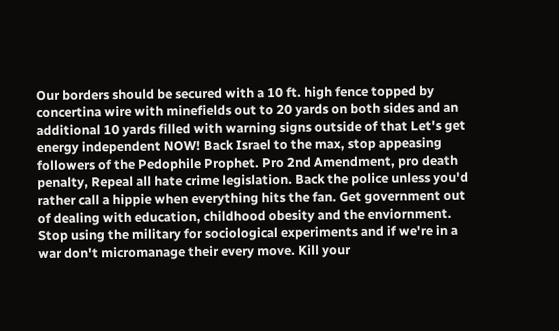Our borders should be secured with a 10 ft. high fence topped by concertina wire with minefields out to 20 yards on both sides and an additional 10 yards filled with warning signs outside of that Let's get energy independent NOW! Back Israel to the max, stop appeasing followers of the Pedophile Prophet. Pro 2nd Amendment, pro death penalty, Repeal all hate crime legislation. Back the police unless you'd rather call a hippie when everything hits the fan. Get government out of dealing with education, childhood obesity and the enviornment. Stop using the military for sociological experiments and if we're in a war don't micromanage their every move. Kill your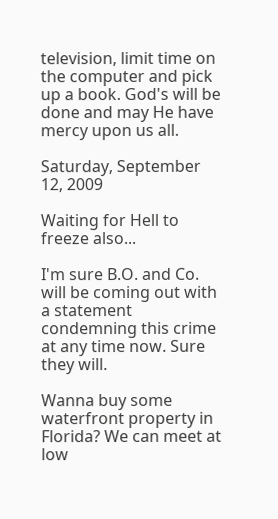television, limit time on the computer and pick up a book. God's will be done and may He have mercy upon us all.

Saturday, September 12, 2009

Waiting for Hell to freeze also...

I'm sure B.O. and Co. will be coming out with a statement condemning this crime at any time now. Sure they will.

Wanna buy some waterfront property in Florida? We can meet at low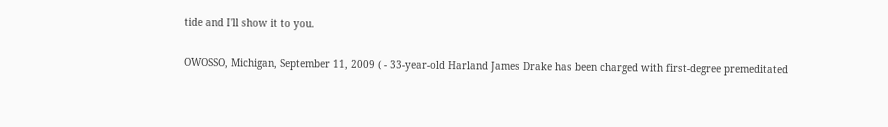tide and I'll show it to you.

OWOSSO, Michigan, September 11, 2009 ( - 33-year-old Harland James Drake has been charged with first-degree premeditated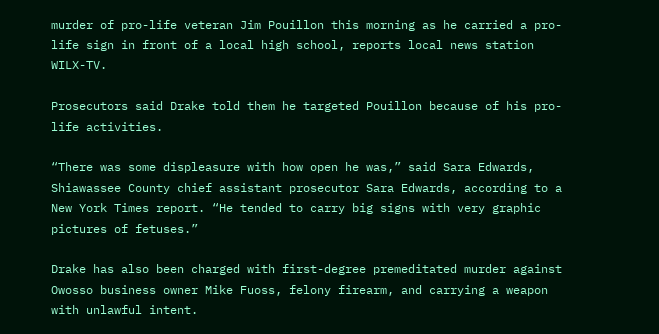murder of pro-life veteran Jim Pouillon this morning as he carried a pro-life sign in front of a local high school, reports local news station WILX-TV.

Prosecutors said Drake told them he targeted Pouillon because of his pro-life activities.

“There was some displeasure with how open he was,” said Sara Edwards, Shiawassee County chief assistant prosecutor Sara Edwards, according to a New York Times report. “He tended to carry big signs with very graphic pictures of fetuses.”

Drake has also been charged with first-degree premeditated murder against Owosso business owner Mike Fuoss, felony firearm, and carrying a weapon with unlawful intent.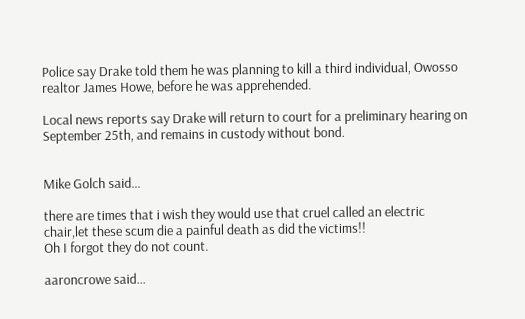Police say Drake told them he was planning to kill a third individual, Owosso realtor James Howe, before he was apprehended.

Local news reports say Drake will return to court for a preliminary hearing on September 25th, and remains in custody without bond.


Mike Golch said...

there are times that i wish they would use that cruel called an electric chair,let these scum die a painful death as did the victims!!
Oh I forgot they do not count.

aaroncrowe said...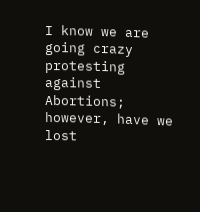I know we are going crazy protesting against Abortions; however, have we lost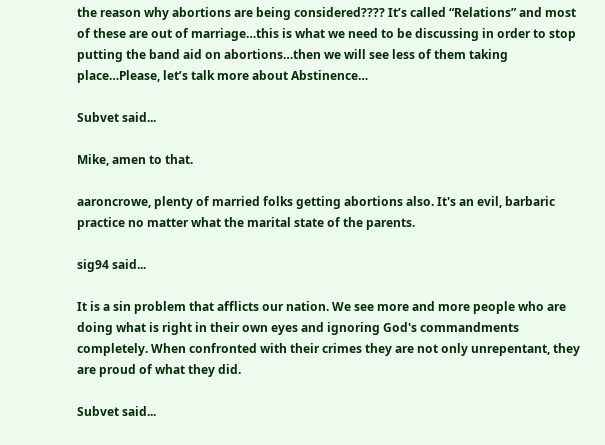the reason why abortions are being considered???? It’s called “Relations” and most of these are out of marriage…this is what we need to be discussing in order to stop putting the band aid on abortions…then we will see less of them taking place…Please, let’s talk more about Abstinence…

Subvet said...

Mike, amen to that.

aaroncrowe, plenty of married folks getting abortions also. It's an evil, barbaric practice no matter what the marital state of the parents.

sig94 said...

It is a sin problem that afflicts our nation. We see more and more people who are doing what is right in their own eyes and ignoring God's commandments completely. When confronted with their crimes they are not only unrepentant, they are proud of what they did.

Subvet said...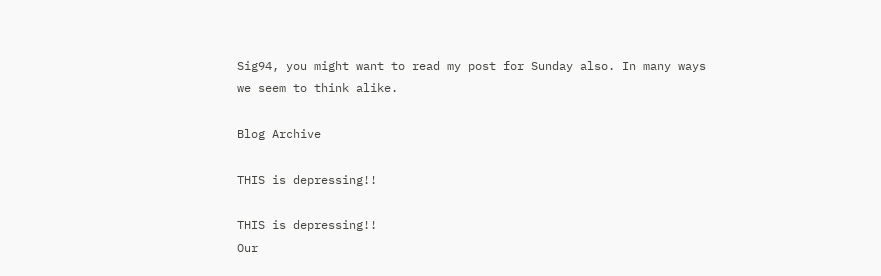Sig94, you might want to read my post for Sunday also. In many ways we seem to think alike.

Blog Archive

THIS is depressing!!

THIS is depressing!!
Our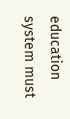education system must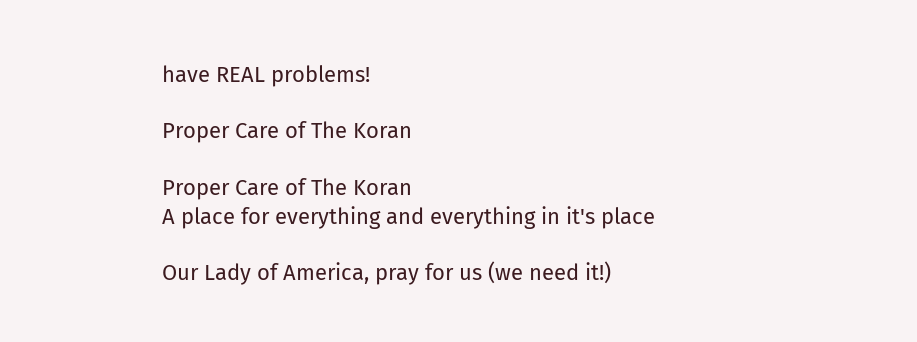have REAL problems!

Proper Care of The Koran

Proper Care of The Koran
A place for everything and everything in it's place

Our Lady of America, pray for us (we need it!)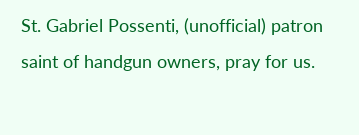St. Gabriel Possenti, (unofficial) patron saint of handgun owners, pray for us.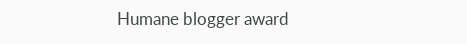Humane blogger award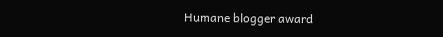Humane blogger award